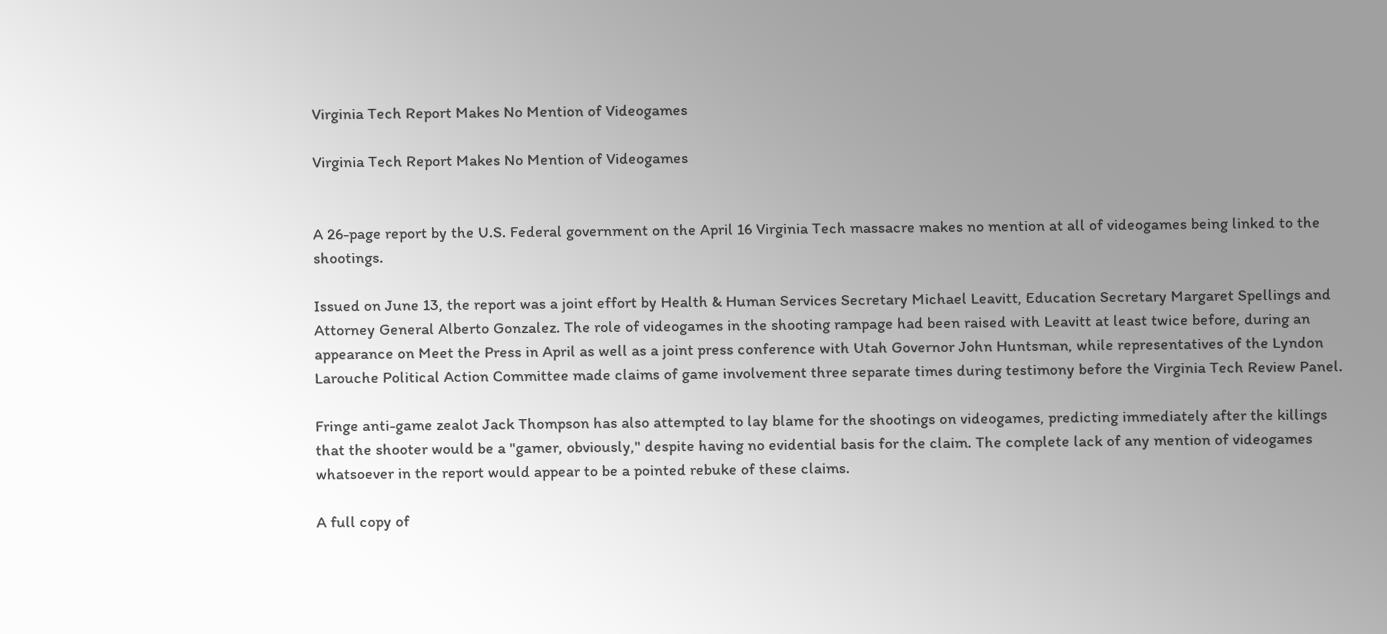Virginia Tech Report Makes No Mention of Videogames

Virginia Tech Report Makes No Mention of Videogames


A 26-page report by the U.S. Federal government on the April 16 Virginia Tech massacre makes no mention at all of videogames being linked to the shootings.

Issued on June 13, the report was a joint effort by Health & Human Services Secretary Michael Leavitt, Education Secretary Margaret Spellings and Attorney General Alberto Gonzalez. The role of videogames in the shooting rampage had been raised with Leavitt at least twice before, during an appearance on Meet the Press in April as well as a joint press conference with Utah Governor John Huntsman, while representatives of the Lyndon Larouche Political Action Committee made claims of game involvement three separate times during testimony before the Virginia Tech Review Panel.

Fringe anti-game zealot Jack Thompson has also attempted to lay blame for the shootings on videogames, predicting immediately after the killings that the shooter would be a "gamer, obviously," despite having no evidential basis for the claim. The complete lack of any mention of videogames whatsoever in the report would appear to be a pointed rebuke of these claims.

A full copy of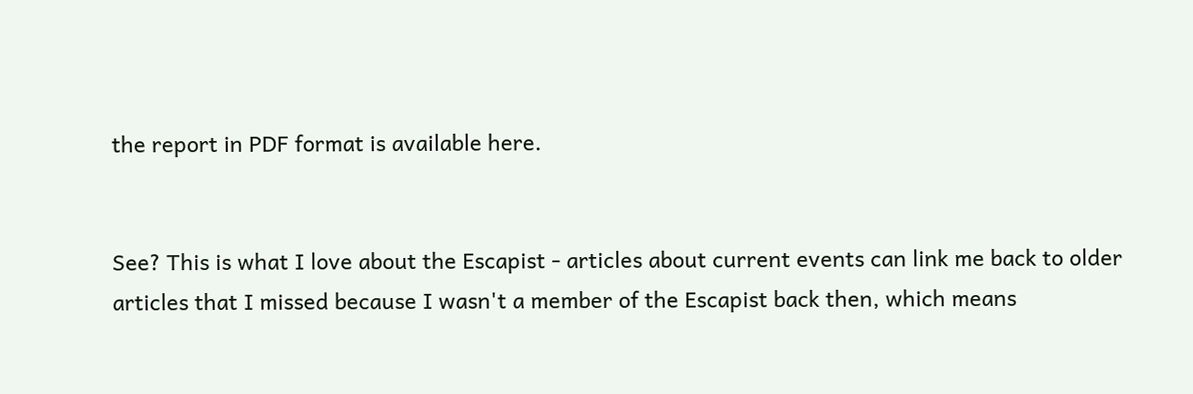the report in PDF format is available here.


See? This is what I love about the Escapist - articles about current events can link me back to older articles that I missed because I wasn't a member of the Escapist back then, which means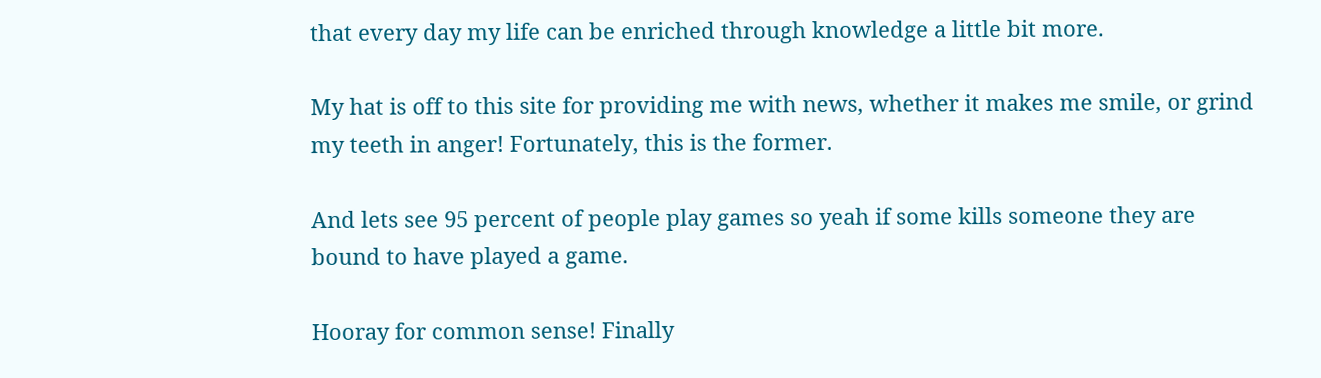that every day my life can be enriched through knowledge a little bit more.

My hat is off to this site for providing me with news, whether it makes me smile, or grind my teeth in anger! Fortunately, this is the former.

And lets see 95 percent of people play games so yeah if some kills someone they are bound to have played a game.

Hooray for common sense! Finally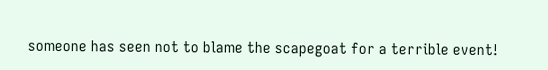someone has seen not to blame the scapegoat for a terrible event!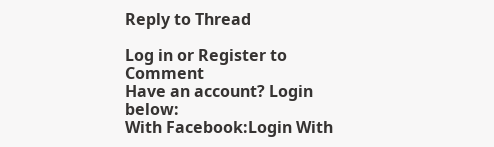Reply to Thread

Log in or Register to Comment
Have an account? Login below:
With Facebook:Login With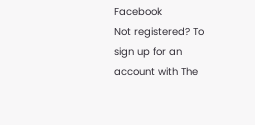Facebook
Not registered? To sign up for an account with The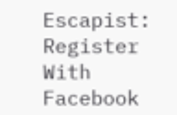Escapist:
Register With Facebook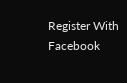Register With Facebook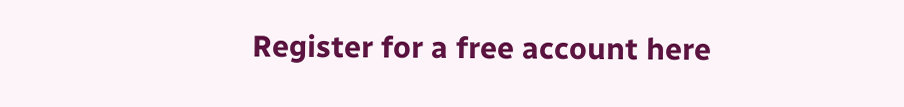Register for a free account here